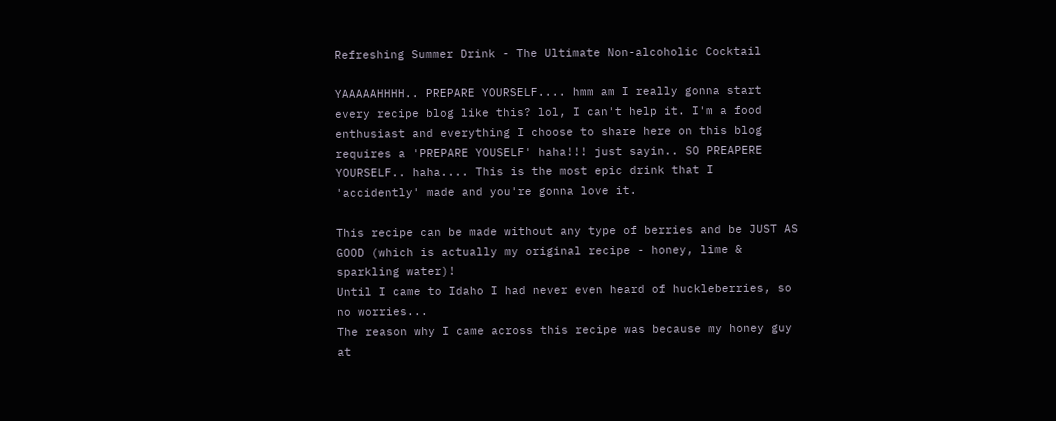Refreshing Summer Drink - The Ultimate Non-alcoholic Cocktail

YAAAAAHHHH.. PREPARE YOURSELF.... hmm am I really gonna start every recipe blog like this? lol, I can't help it. I'm a food enthusiast and everything I choose to share here on this blog requires a 'PREPARE YOUSELF' haha!!! just sayin.. SO PREAPERE YOURSELF.. haha.... This is the most epic drink that I 'accidently' made and you're gonna love it.

This recipe can be made without any type of berries and be JUST AS GOOD (which is actually my original recipe - honey, lime & sparkling water)!
Until I came to Idaho I had never even heard of huckleberries, so no worries...
The reason why I came across this recipe was because my honey guy at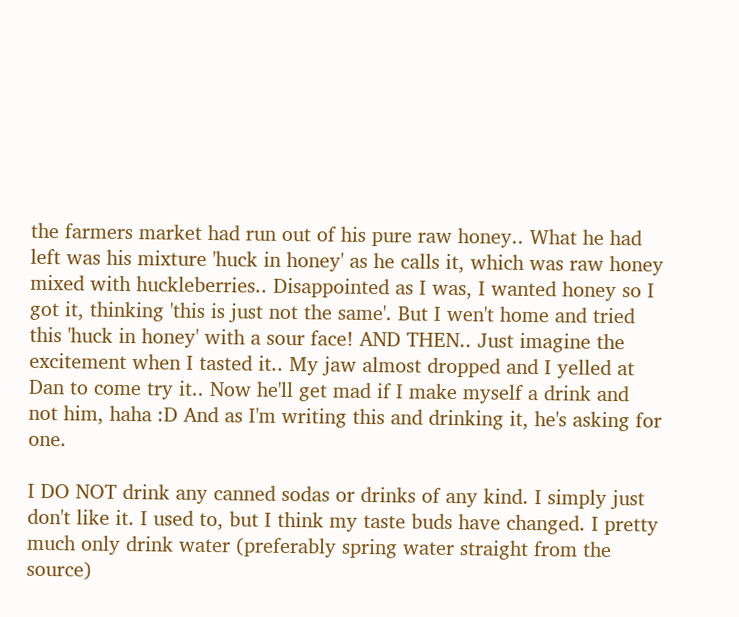the farmers market had run out of his pure raw honey.. What he had left was his mixture 'huck in honey' as he calls it, which was raw honey mixed with huckleberries.. Disappointed as I was, I wanted honey so I got it, thinking 'this is just not the same'. But I wen't home and tried this 'huck in honey' with a sour face! AND THEN.. Just imagine the excitement when I tasted it.. My jaw almost dropped and I yelled at Dan to come try it.. Now he'll get mad if I make myself a drink and not him, haha :D And as I'm writing this and drinking it, he's asking for one.

I DO NOT drink any canned sodas or drinks of any kind. I simply just don't like it. I used to, but I think my taste buds have changed. I pretty much only drink water (preferably spring water straight from the source)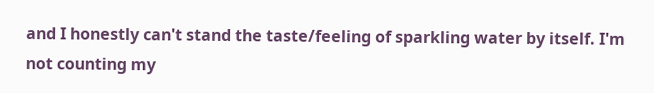and I honestly can't stand the taste/feeling of sparkling water by itself. I'm not counting my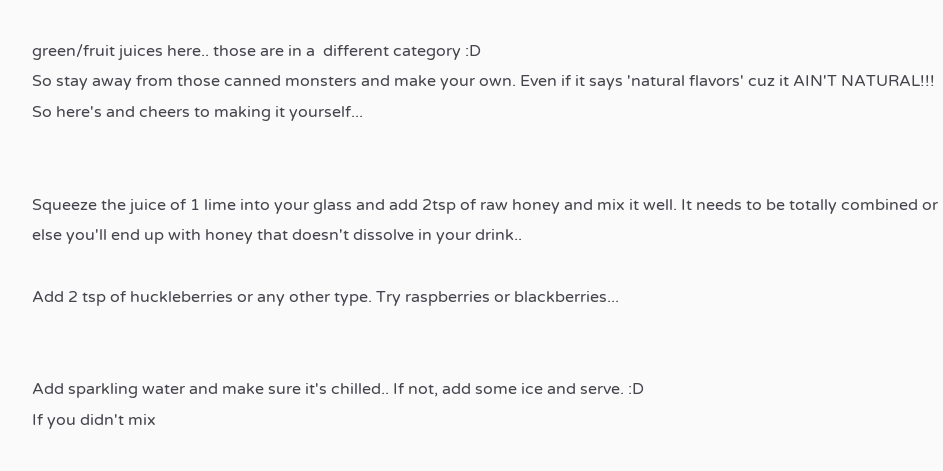green/fruit juices here.. those are in a  different category :D
So stay away from those canned monsters and make your own. Even if it says 'natural flavors' cuz it AIN'T NATURAL!!! So here's and cheers to making it yourself...


Squeeze the juice of 1 lime into your glass and add 2tsp of raw honey and mix it well. It needs to be totally combined or else you'll end up with honey that doesn't dissolve in your drink..

Add 2 tsp of huckleberries or any other type. Try raspberries or blackberries...


Add sparkling water and make sure it's chilled.. If not, add some ice and serve. :D
If you didn't mix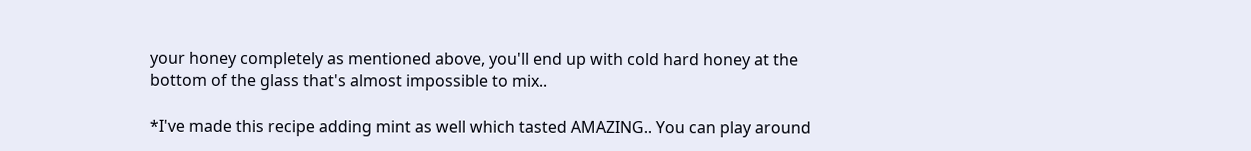your honey completely as mentioned above, you'll end up with cold hard honey at the bottom of the glass that's almost impossible to mix..

*I've made this recipe adding mint as well which tasted AMAZING.. You can play around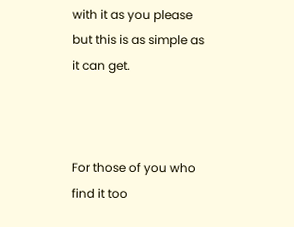with it as you please but this is as simple as it can get.



For those of you who find it too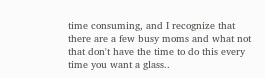time consuming, and I recognize that there are a few busy moms and what not that don't have the time to do this every time you want a glass..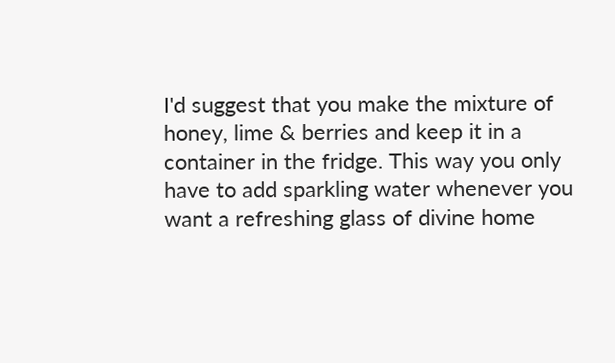I'd suggest that you make the mixture of honey, lime & berries and keep it in a container in the fridge. This way you only have to add sparkling water whenever you want a refreshing glass of divine home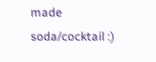made soda/cocktail :)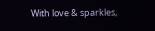With love & sparkles,